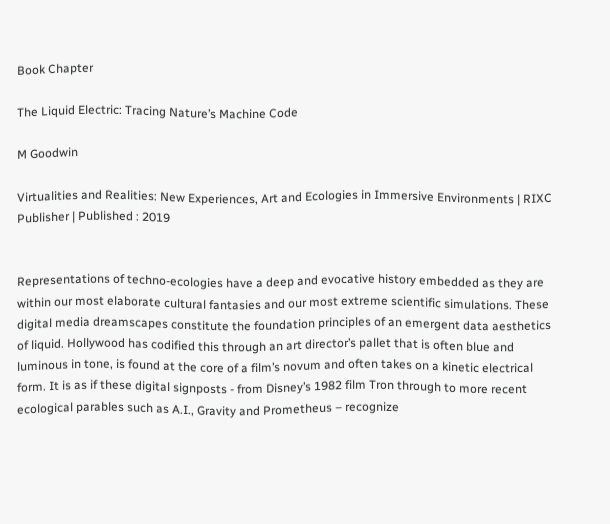Book Chapter

The Liquid Electric: Tracing Nature’s Machine Code

M Goodwin

Virtualities and Realities: New Experiences, Art and Ecologies in Immersive Environments | RIXC Publisher | Published : 2019


Representations of techno-ecologies have a deep and evocative history embedded as they are within our most elaborate cultural fantasies and our most extreme scientific simulations. These digital media dreamscapes constitute the foundation principles of an emergent data aesthetics of liquid. Hollywood has codified this through an art director’s pallet that is often blue and luminous in tone, is found at the core of a film’s novum and often takes on a kinetic electrical form. It is as if these digital signposts - from Disney’s 1982 film Tron through to more recent ecological parables such as A.I., Gravity and Prometheus – recognize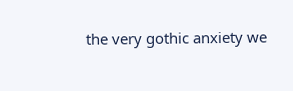the very gothic anxiety we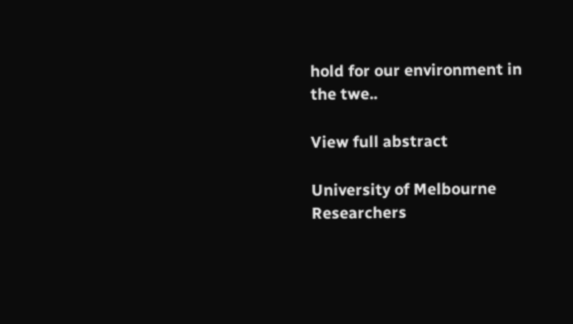hold for our environment in the twe..

View full abstract

University of Melbourne Researchers